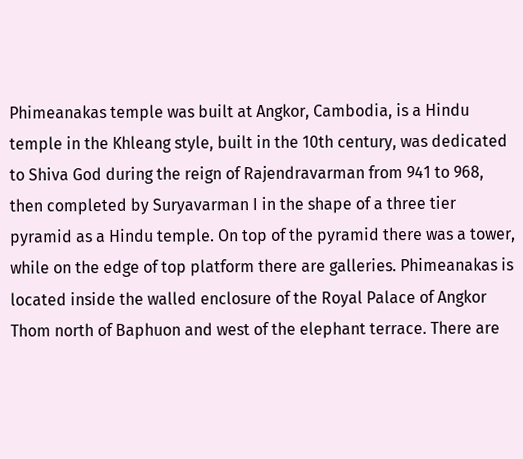Phimeanakas temple was built at Angkor, Cambodia, is a Hindu temple in the Khleang style, built in the 10th century, was dedicated to Shiva God during the reign of Rajendravarman from 941 to 968, then completed by Suryavarman I in the shape of a three tier pyramid as a Hindu temple. On top of the pyramid there was a tower, while on the edge of top platform there are galleries. Phimeanakas is located inside the walled enclosure of the Royal Palace of Angkor Thom north of Baphuon and west of the elephant terrace. There are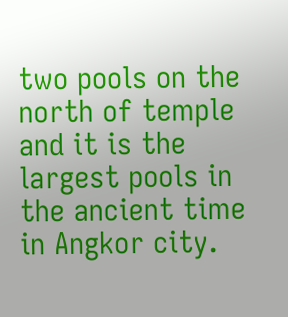two pools on the north of temple and it is the largest pools in the ancient time in Angkor city.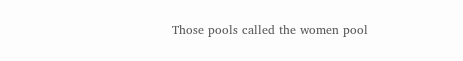Those pools called the women pool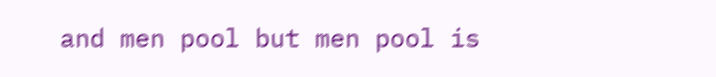and men pool but men pool is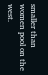smaller than women pool on the west.